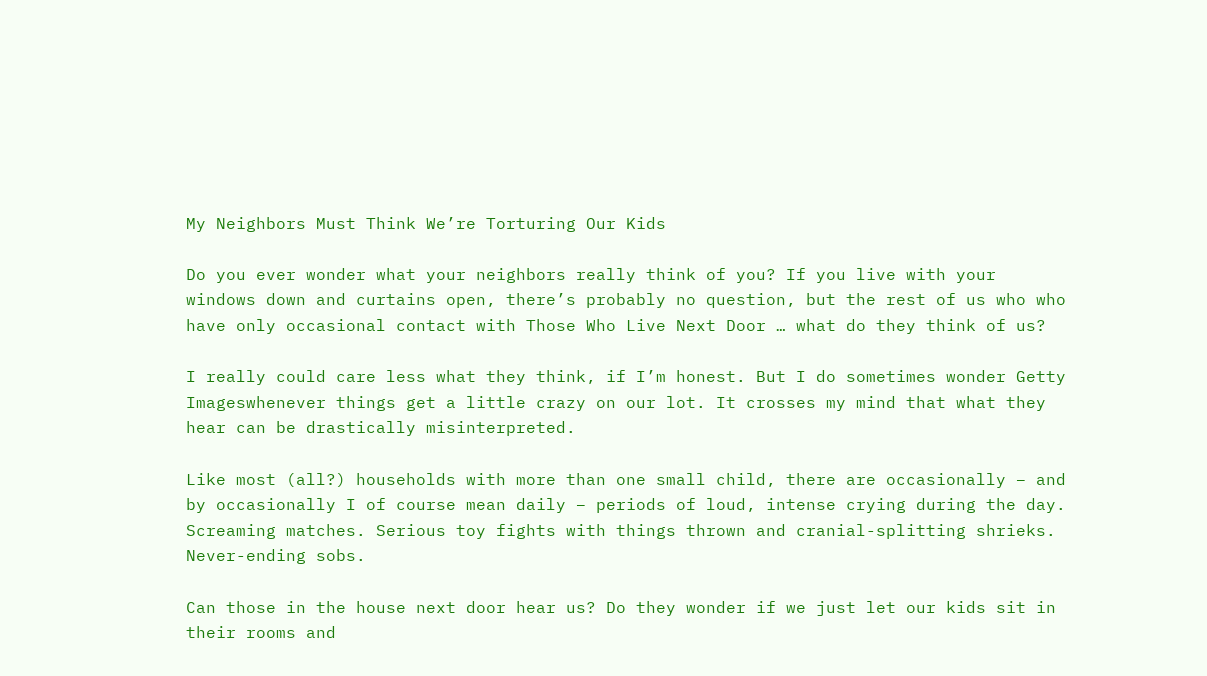My Neighbors Must Think We’re Torturing Our Kids

Do you ever wonder what your neighbors really think of you? If you live with your windows down and curtains open, there’s probably no question, but the rest of us who who have only occasional contact with Those Who Live Next Door … what do they think of us?

I really could care less what they think, if I’m honest. But I do sometimes wonder Getty Imageswhenever things get a little crazy on our lot. It crosses my mind that what they hear can be drastically misinterpreted.

Like most (all?) households with more than one small child, there are occasionally – and by occasionally I of course mean daily – periods of loud, intense crying during the day. Screaming matches. Serious toy fights with things thrown and cranial-splitting shrieks. Never-ending sobs.

Can those in the house next door hear us? Do they wonder if we just let our kids sit in their rooms and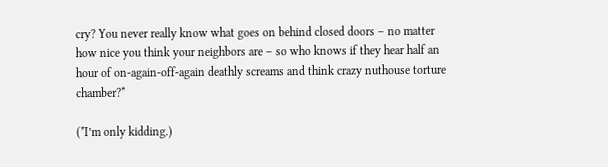cry? You never really know what goes on behind closed doors – no matter how nice you think your neighbors are – so who knows if they hear half an hour of on-again-off-again deathly screams and think crazy nuthouse torture chamber?*

(*I’m only kidding.)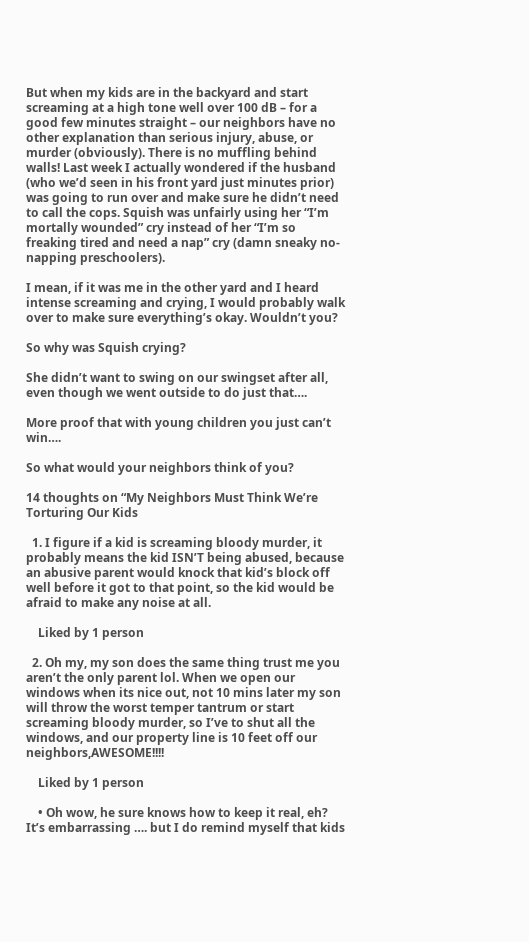But when my kids are in the backyard and start screaming at a high tone well over 100 dB – for a good few minutes straight – our neighbors have no other explanation than serious injury, abuse, or murder (obviously). There is no muffling behind walls! Last week I actually wondered if the husband (who we’d seen in his front yard just minutes prior) was going to run over and make sure he didn’t need to call the cops. Squish was unfairly using her “I’m mortally wounded” cry instead of her “I’m so freaking tired and need a nap” cry (damn sneaky no-napping preschoolers).

I mean, if it was me in the other yard and I heard intense screaming and crying, I would probably walk over to make sure everything’s okay. Wouldn’t you?

So why was Squish crying?

She didn’t want to swing on our swingset after all, even though we went outside to do just that….

More proof that with young children you just can’t win….

So what would your neighbors think of you?

14 thoughts on “My Neighbors Must Think We’re Torturing Our Kids

  1. I figure if a kid is screaming bloody murder, it probably means the kid ISN’T being abused, because an abusive parent would knock that kid’s block off well before it got to that point, so the kid would be afraid to make any noise at all.

    Liked by 1 person

  2. Oh my, my son does the same thing trust me you aren’t the only parent lol. When we open our windows when its nice out, not 10 mins later my son will throw the worst temper tantrum or start screaming bloody murder, so I’ve to shut all the windows, and our property line is 10 feet off our neighbors,AWESOME!!!!

    Liked by 1 person

    • Oh wow, he sure knows how to keep it real, eh? It’s embarrassing …. but I do remind myself that kids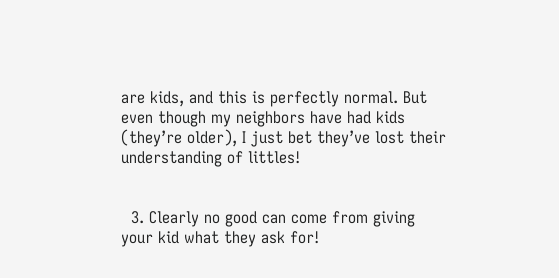are kids, and this is perfectly normal. But even though my neighbors have had kids (they’re older), I just bet they’ve lost their understanding of littles!


  3. Clearly no good can come from giving your kid what they ask for!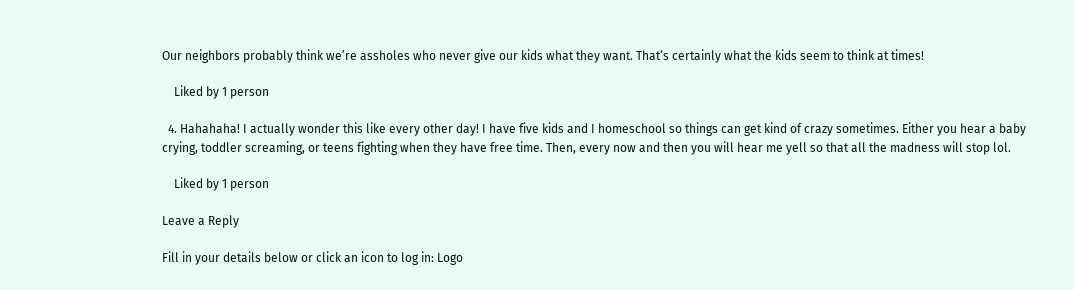Our neighbors probably think we’re assholes who never give our kids what they want. That’s certainly what the kids seem to think at times!

    Liked by 1 person

  4. Hahahaha! I actually wonder this like every other day! I have five kids and I homeschool so things can get kind of crazy sometimes. Either you hear a baby crying, toddler screaming, or teens fighting when they have free time. Then, every now and then you will hear me yell so that all the madness will stop lol.

    Liked by 1 person

Leave a Reply

Fill in your details below or click an icon to log in: Logo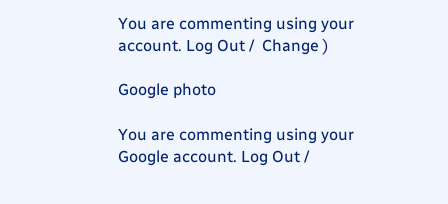You are commenting using your account. Log Out /  Change )

Google photo

You are commenting using your Google account. Log Out /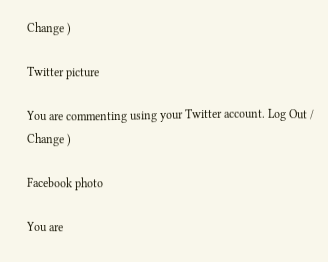Change )

Twitter picture

You are commenting using your Twitter account. Log Out /  Change )

Facebook photo

You are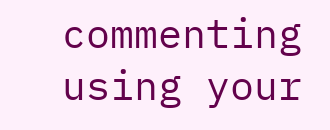commenting using your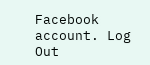Facebook account. Log Out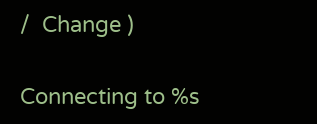/  Change )

Connecting to %s